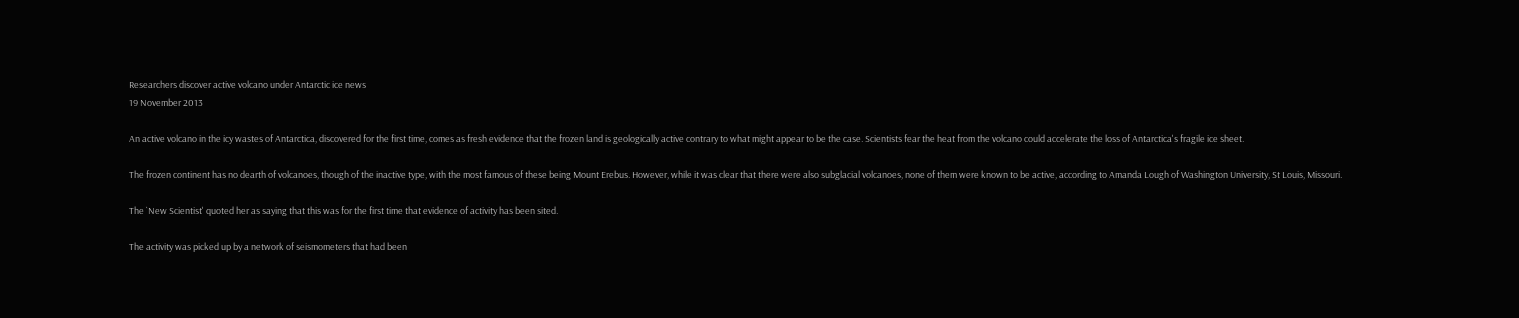Researchers discover active volcano under Antarctic ice news
19 November 2013

An active volcano in the icy wastes of Antarctica, discovered for the first time, comes as fresh evidence that the frozen land is geologically active contrary to what might appear to be the case. Scientists fear the heat from the volcano could accelerate the loss of Antarctica's fragile ice sheet.

The frozen continent has no dearth of volcanoes, though of the inactive type, with the most famous of these being Mount Erebus. However, while it was clear that there were also subglacial volcanoes, none of them were known to be active, according to Amanda Lough of Washington University, St Louis, Missouri.

The `New Scientist' quoted her as saying that this was for the first time that evidence of activity has been sited.

The activity was picked up by a network of seismometers that had been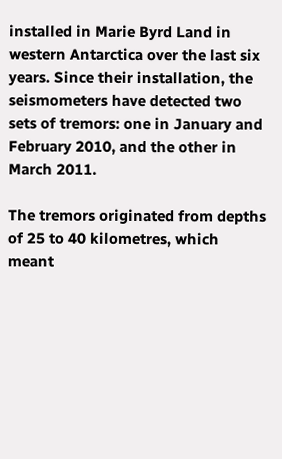installed in Marie Byrd Land in western Antarctica over the last six years. Since their installation, the seismometers have detected two sets of tremors: one in January and February 2010, and the other in March 2011.

The tremors originated from depths of 25 to 40 kilometres, which meant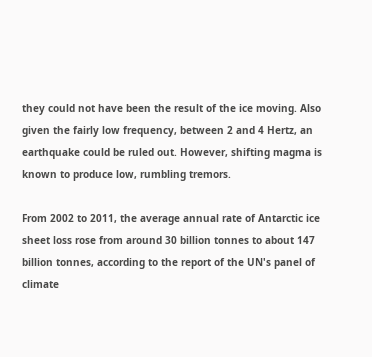they could not have been the result of the ice moving. Also given the fairly low frequency, between 2 and 4 Hertz, an earthquake could be ruled out. However, shifting magma is known to produce low, rumbling tremors.

From 2002 to 2011, the average annual rate of Antarctic ice sheet loss rose from around 30 billion tonnes to about 147 billion tonnes, according to the report of the UN's panel of climate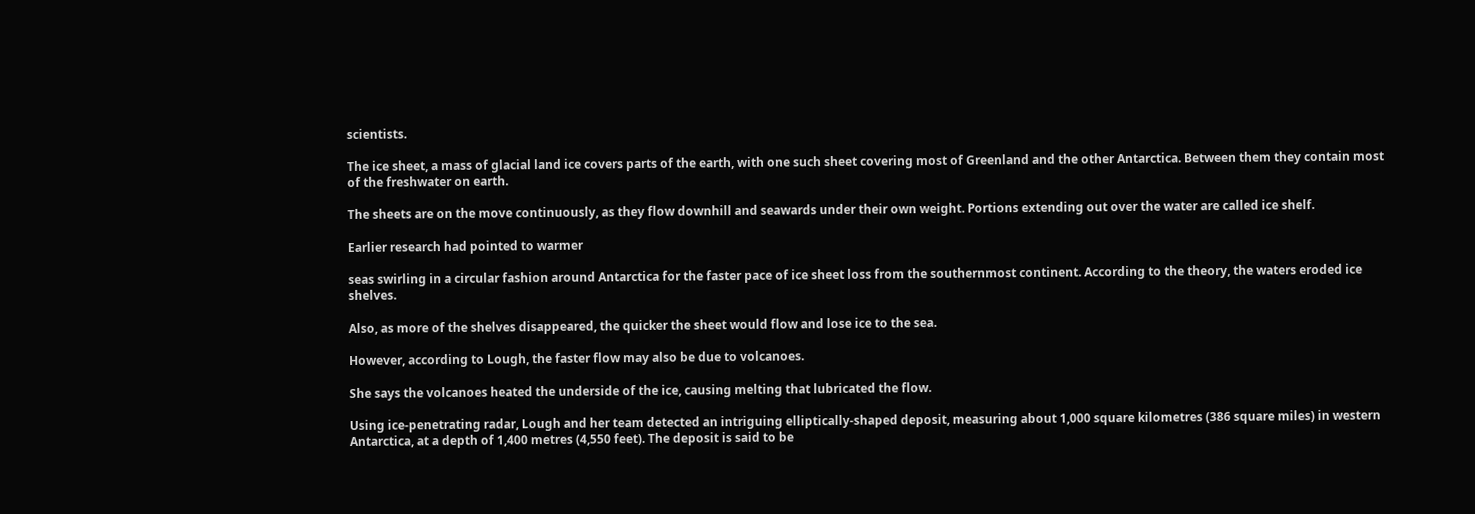scientists.

The ice sheet, a mass of glacial land ice covers parts of the earth, with one such sheet covering most of Greenland and the other Antarctica. Between them they contain most of the freshwater on earth.

The sheets are on the move continuously, as they flow downhill and seawards under their own weight. Portions extending out over the water are called ice shelf.

Earlier research had pointed to warmer

seas swirling in a circular fashion around Antarctica for the faster pace of ice sheet loss from the southernmost continent. According to the theory, the waters eroded ice shelves.

Also, as more of the shelves disappeared, the quicker the sheet would flow and lose ice to the sea.

However, according to Lough, the faster flow may also be due to volcanoes.

She says the volcanoes heated the underside of the ice, causing melting that lubricated the flow.

Using ice-penetrating radar, Lough and her team detected an intriguing elliptically-shaped deposit, measuring about 1,000 square kilometres (386 square miles) in western Antarctica, at a depth of 1,400 metres (4,550 feet). The deposit is said to be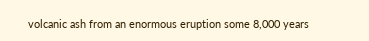volcanic ash from an enormous eruption some 8,000 years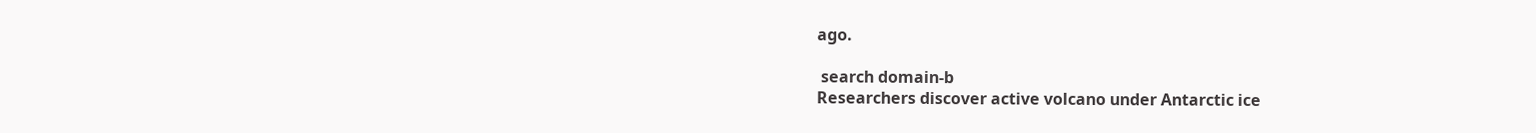ago.

 search domain-b
Researchers discover active volcano under Antarctic ice